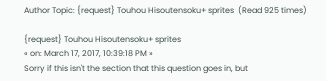Author Topic: {request} Touhou Hisoutensoku+ sprites  (Read 925 times)

{request} Touhou Hisoutensoku+ sprites
« on: March 17, 2017, 10:39:18 PM »
Sorry if this isn't the section that this question goes in, but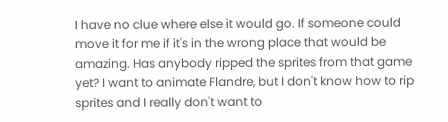I have no clue where else it would go. If someone could move it for me if it's in the wrong place that would be amazing. Has anybody ripped the sprites from that game yet? I want to animate Flandre, but I don't know how to rip sprites and I really don't want to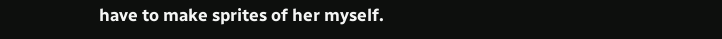have to make sprites of her myself.